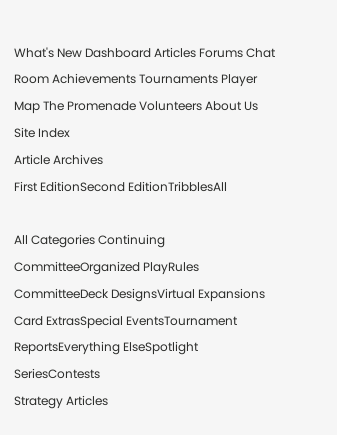What's New Dashboard Articles Forums Chat Room Achievements Tournaments Player Map The Promenade Volunteers About Us Site Index
Article Archives
First EditionSecond EditionTribblesAll

All Categories Continuing CommitteeOrganized PlayRules CommitteeDeck DesignsVirtual Expansions
Card ExtrasSpecial EventsTournament ReportsEverything ElseSpotlight SeriesContests
Strategy Articles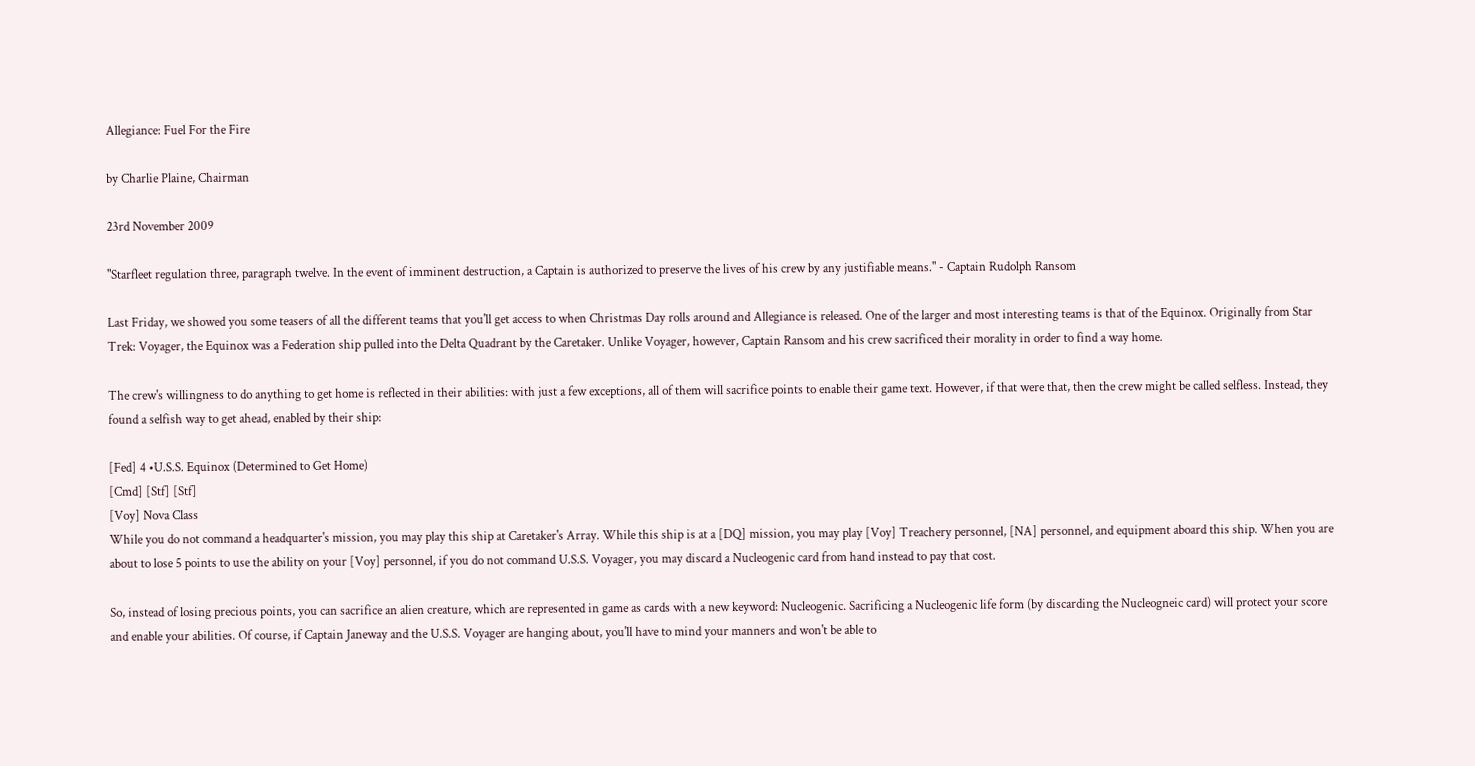Allegiance: Fuel For the Fire

by Charlie Plaine, Chairman

23rd November 2009

"Starfleet regulation three, paragraph twelve. In the event of imminent destruction, a Captain is authorized to preserve the lives of his crew by any justifiable means." - Captain Rudolph Ransom

Last Friday, we showed you some teasers of all the different teams that you'll get access to when Christmas Day rolls around and Allegiance is released. One of the larger and most interesting teams is that of the Equinox. Originally from Star Trek: Voyager, the Equinox was a Federation ship pulled into the Delta Quadrant by the Caretaker. Unlike Voyager, however, Captain Ransom and his crew sacrificed their morality in order to find a way home.

The crew's willingness to do anything to get home is reflected in their abilities: with just a few exceptions, all of them will sacrifice points to enable their game text. However, if that were that, then the crew might be called selfless. Instead, they found a selfish way to get ahead, enabled by their ship:

[Fed] 4 •U.S.S. Equinox (Determined to Get Home)
[Cmd] [Stf] [Stf]
[Voy] Nova Class
While you do not command a headquarter's mission, you may play this ship at Caretaker's Array. While this ship is at a [DQ] mission, you may play [Voy] Treachery personnel, [NA] personnel, and equipment aboard this ship. When you are about to lose 5 points to use the ability on your [Voy] personnel, if you do not command U.S.S. Voyager, you may discard a Nucleogenic card from hand instead to pay that cost.

So, instead of losing precious points, you can sacrifice an alien creature, which are represented in game as cards with a new keyword: Nucleogenic. Sacrificing a Nucleogenic life form (by discarding the Nucleogneic card) will protect your score and enable your abilities. Of course, if Captain Janeway and the U.S.S. Voyager are hanging about, you'll have to mind your manners and won't be able to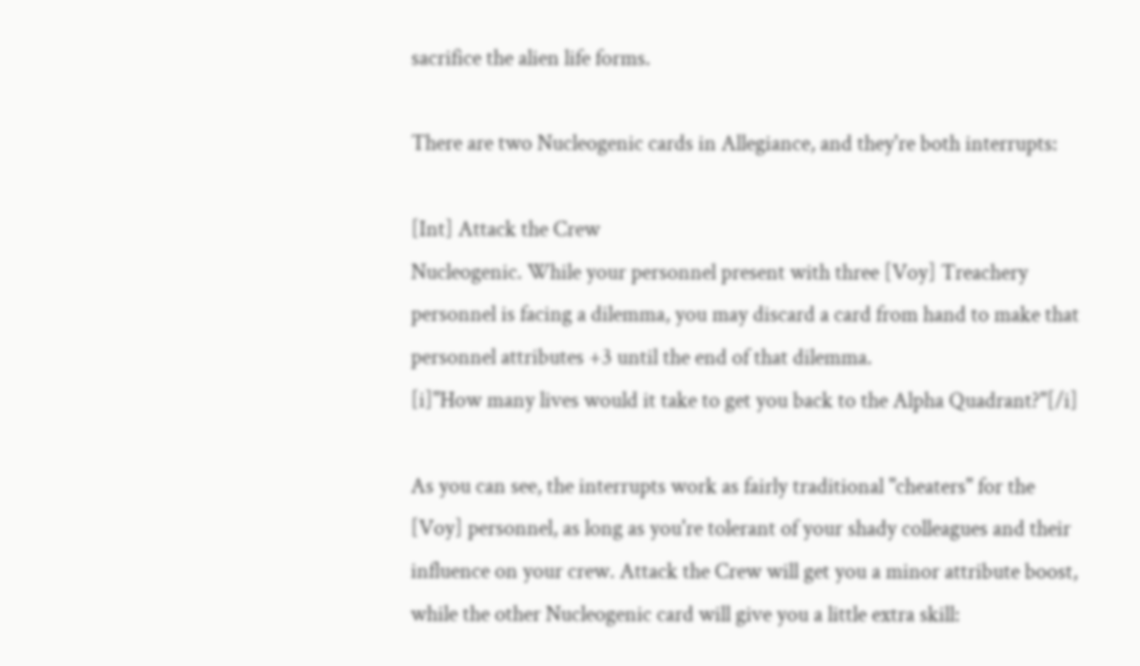sacrifice the alien life forms.

There are two Nucleogenic cards in Allegiance, and they're both interrupts:

[Int] Attack the Crew
Nucleogenic. While your personnel present with three [Voy] Treachery personnel is facing a dilemma, you may discard a card from hand to make that personnel attributes +3 until the end of that dilemma.
[i]"How many lives would it take to get you back to the Alpha Quadrant?"[/i]

As you can see, the interrupts work as fairly traditional "cheaters" for the [Voy] personnel, as long as you're tolerant of your shady colleagues and their influence on your crew. Attack the Crew will get you a minor attribute boost, while the other Nucleogenic card will give you a little extra skill: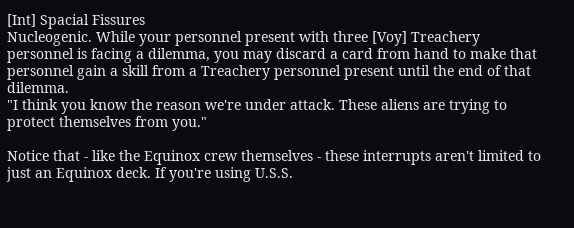[Int] Spacial Fissures
Nucleogenic. While your personnel present with three [Voy] Treachery personnel is facing a dilemma, you may discard a card from hand to make that personnel gain a skill from a Treachery personnel present until the end of that dilemma.
"I think you know the reason we're under attack. These aliens are trying to protect themselves from you."

Notice that - like the Equinox crew themselves - these interrupts aren't limited to just an Equinox deck. If you're using U.S.S.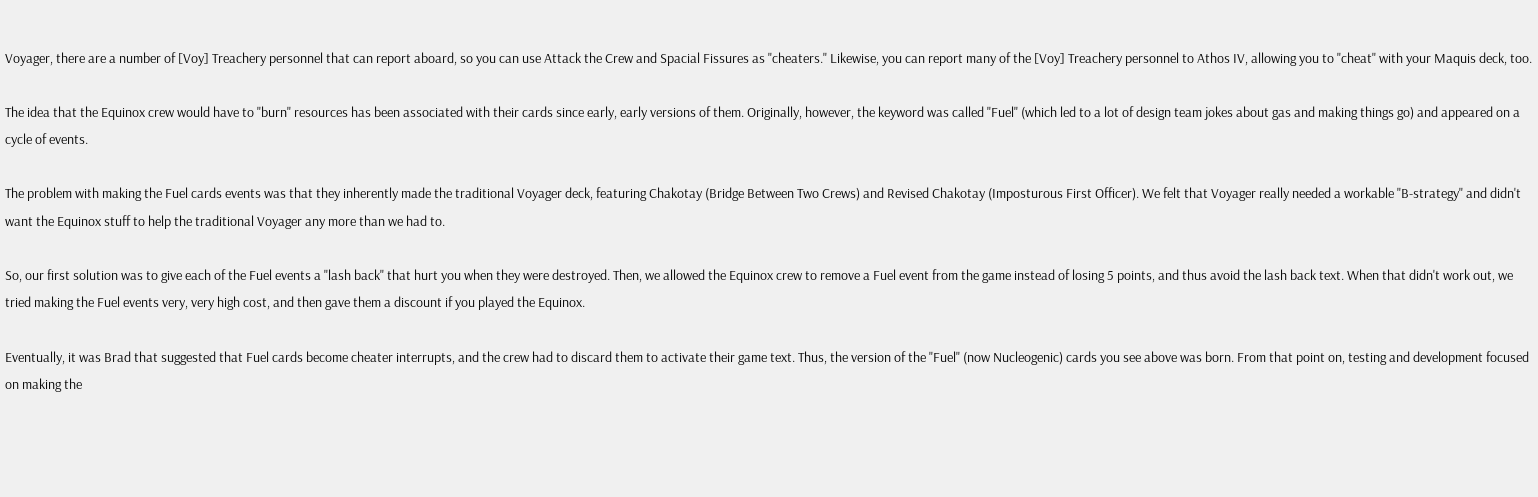Voyager, there are a number of [Voy] Treachery personnel that can report aboard, so you can use Attack the Crew and Spacial Fissures as "cheaters." Likewise, you can report many of the [Voy] Treachery personnel to Athos IV, allowing you to "cheat" with your Maquis deck, too.

The idea that the Equinox crew would have to "burn" resources has been associated with their cards since early, early versions of them. Originally, however, the keyword was called "Fuel" (which led to a lot of design team jokes about gas and making things go) and appeared on a cycle of events.

The problem with making the Fuel cards events was that they inherently made the traditional Voyager deck, featuring Chakotay (Bridge Between Two Crews) and Revised Chakotay (Imposturous First Officer). We felt that Voyager really needed a workable "B-strategy" and didn't want the Equinox stuff to help the traditional Voyager any more than we had to.

So, our first solution was to give each of the Fuel events a "lash back" that hurt you when they were destroyed. Then, we allowed the Equinox crew to remove a Fuel event from the game instead of losing 5 points, and thus avoid the lash back text. When that didn't work out, we tried making the Fuel events very, very high cost, and then gave them a discount if you played the Equinox.

Eventually, it was Brad that suggested that Fuel cards become cheater interrupts, and the crew had to discard them to activate their game text. Thus, the version of the "Fuel" (now Nucleogenic) cards you see above was born. From that point on, testing and development focused on making the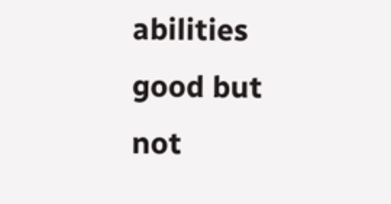abilities good but not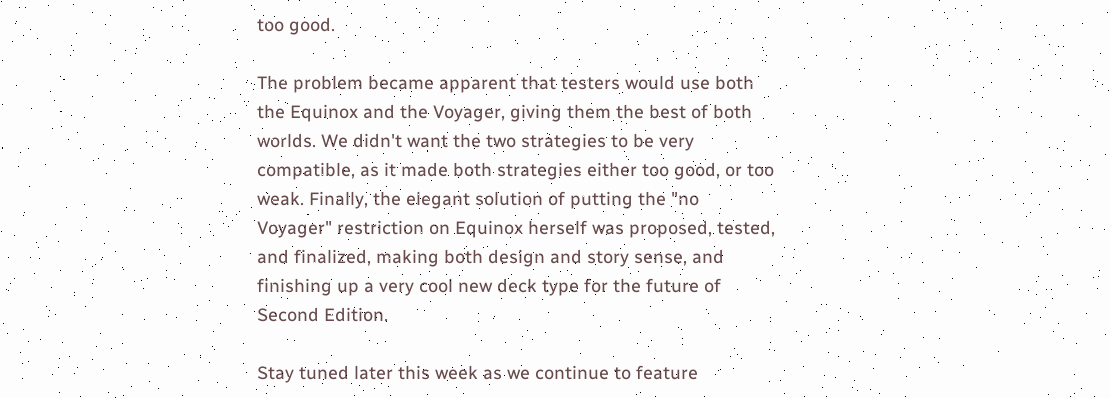too good.

The problem became apparent that testers would use both the Equinox and the Voyager, giving them the best of both worlds. We didn't want the two strategies to be very compatible, as it made both strategies either too good, or too weak. Finally, the elegant solution of putting the "no Voyager" restriction on Equinox herself was proposed, tested, and finalized, making both design and story sense, and finishing up a very cool new deck type for the future of Second Edition.

Stay tuned later this week as we continue to feature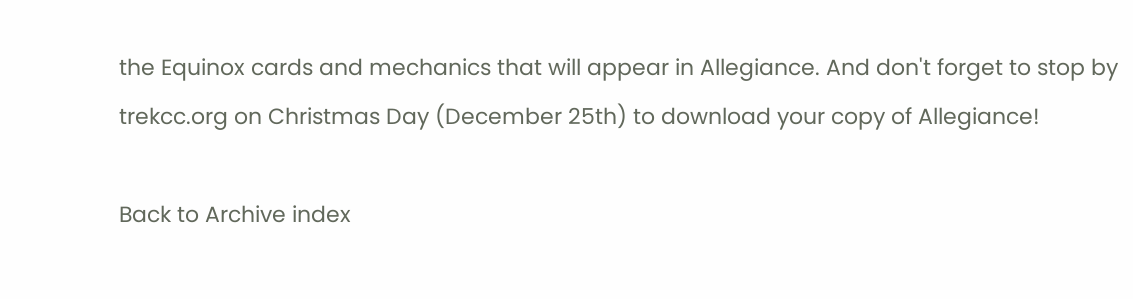the Equinox cards and mechanics that will appear in Allegiance. And don't forget to stop by trekcc.org on Christmas Day (December 25th) to download your copy of Allegiance!

Back to Archive index